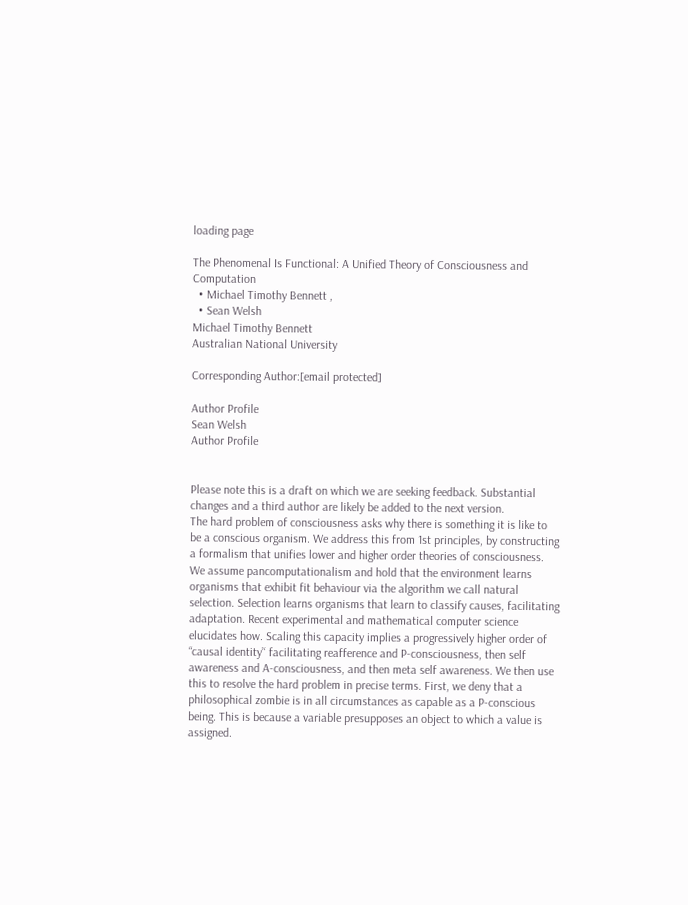loading page

The Phenomenal Is Functional: A Unified Theory of Consciousness and Computation
  • Michael Timothy Bennett ,
  • Sean Welsh
Michael Timothy Bennett
Australian National University

Corresponding Author:[email protected]

Author Profile
Sean Welsh
Author Profile


Please note this is a draft on which we are seeking feedback. Substantial changes and a third author are likely be added to the next version.
The hard problem of consciousness asks why there is something it is like to be a conscious organism. We address this from 1st principles, by constructing a formalism that unifies lower and higher order theories of consciousness. We assume pancomputationalism and hold that the environment learns organisms that exhibit fit behaviour via the algorithm we call natural selection. Selection learns organisms that learn to classify causes, facilitating adaptation. Recent experimental and mathematical computer science elucidates how. Scaling this capacity implies a progressively higher order of “causal identity’‘ facilitating reafference and P-consciousness, then self awareness and A-consciousness, and then meta self awareness. We then use this to resolve the hard problem in precise terms. First, we deny that a philosophical zombie is in all circumstances as capable as a P-conscious being. This is because a variable presupposes an object to which a value is assigned.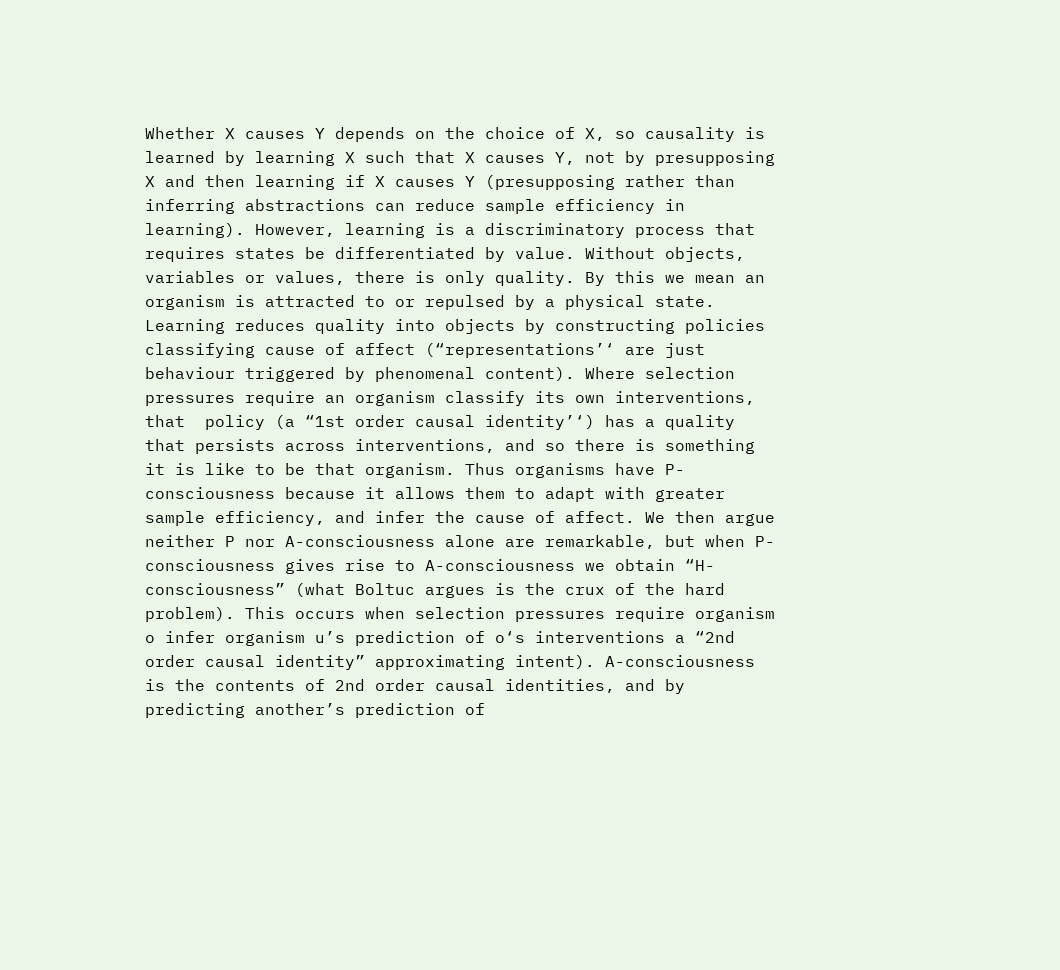Whether X causes Y depends on the choice of X, so causality is learned by learning X such that X causes Y, not by presupposing X and then learning if X causes Y (presupposing rather than inferring abstractions can reduce sample efficiency in learning). However, learning is a discriminatory process that requires states be differentiated by value. Without objects, variables or values, there is only quality. By this we mean an organism is attracted to or repulsed by a physical state. Learning reduces quality into objects by constructing policies classifying cause of affect (“representations’‘ are just behaviour triggered by phenomenal content). Where selection pressures require an organism classify its own interventions, that  policy (a “1st order causal identity’‘) has a quality that persists across interventions, and so there is something it is like to be that organism. Thus organisms have P-consciousness because it allows them to adapt with greater sample efficiency, and infer the cause of affect. We then argue neither P nor A-consciousness alone are remarkable, but when P-consciousness gives rise to A-consciousness we obtain “H-consciousness” (what Boltuc argues is the crux of the hard problem). This occurs when selection pressures require organism o infer organism u’s prediction of o‘s interventions a “2nd order causal identity” approximating intent). A-consciousness is the contents of 2nd order causal identities, and by predicting another’s prediction of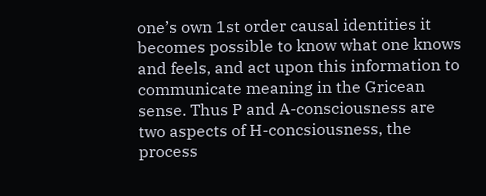one’s own 1st order causal identities it becomes possible to know what one knows and feels, and act upon this information to communicate meaning in the Gricean sense. Thus P and A-consciousness are two aspects of H-concsiousness, the process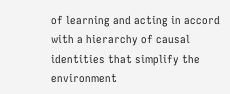of learning and acting in accord with a hierarchy of causal identities that simplify the environment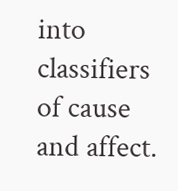into classifiers of cause and affect.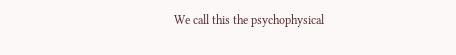We call this the psychophysical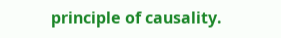principle of causality.